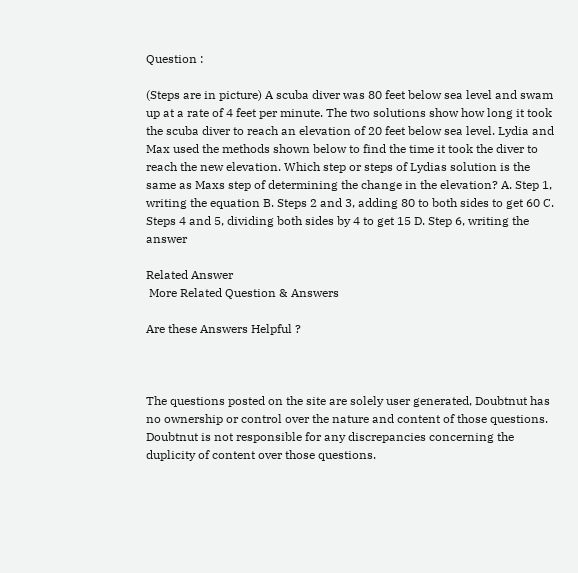Question :

(Steps are in picture) A scuba diver was 80 feet below sea level and swam up at a rate of 4 feet per minute. The two solutions show how long it took the scuba diver to reach an elevation of 20 feet below sea level. Lydia and Max used the methods shown below to find the time it took the diver to reach the new elevation. Which step or steps of Lydias solution is the same as Maxs step of determining the change in the elevation? A. Step 1, writing the equation B. Steps 2 and 3, adding 80 to both sides to get 60 C. Steps 4 and 5, dividing both sides by 4 to get 15 D. Step 6, writing the answer

Related Answer
 More Related Question & Answers

Are these Answers Helpful ?



The questions posted on the site are solely user generated, Doubtnut has no ownership or control over the nature and content of those questions. Doubtnut is not responsible for any discrepancies concerning the duplicity of content over those questions.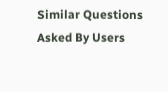Similar Questions Asked By Users